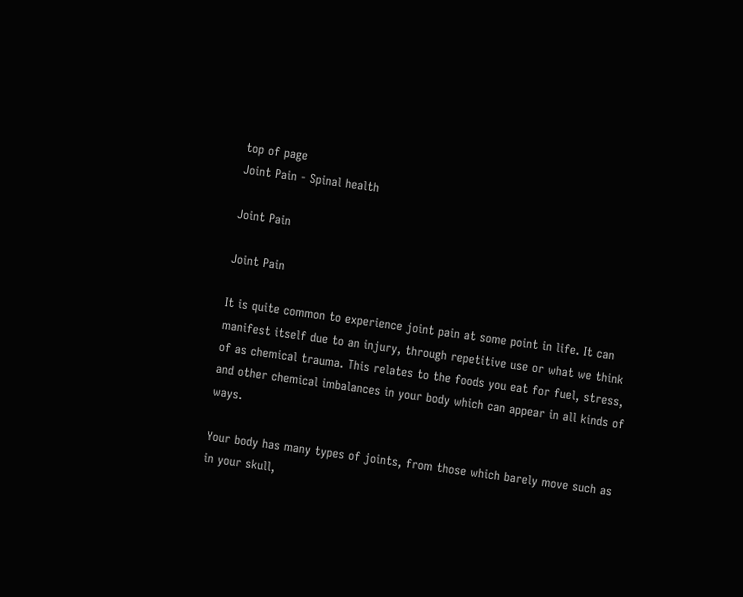top of page
Joint Pain - Spinal health

Joint Pain

Joint Pain

It is quite common to experience joint pain at some point in life. It can manifest itself due to an injury, through repetitive use or what we think of as chemical trauma. This relates to the foods you eat for fuel, stress, and other chemical imbalances in your body which can appear in all kinds of ways.

Your body has many types of joints, from those which barely move such as in your skull,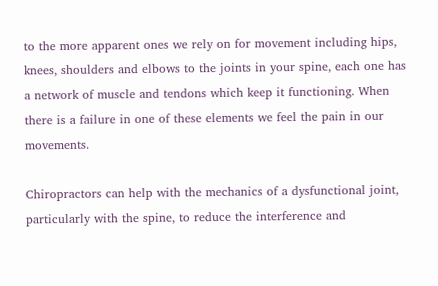to the more apparent ones we rely on for movement including hips, knees, shoulders and elbows to the joints in your spine, each one has a network of muscle and tendons which keep it functioning. When there is a failure in one of these elements we feel the pain in our movements.

Chiropractors can help with the mechanics of a dysfunctional joint, particularly with the spine, to reduce the interference and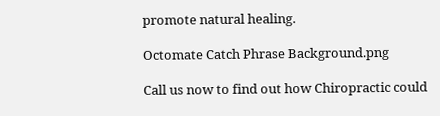promote natural healing.

Octomate Catch Phrase Background.png

Call us now to find out how Chiropractic could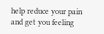help reduce your pain and get you feeling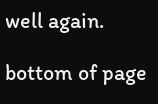well again.

bottom of page